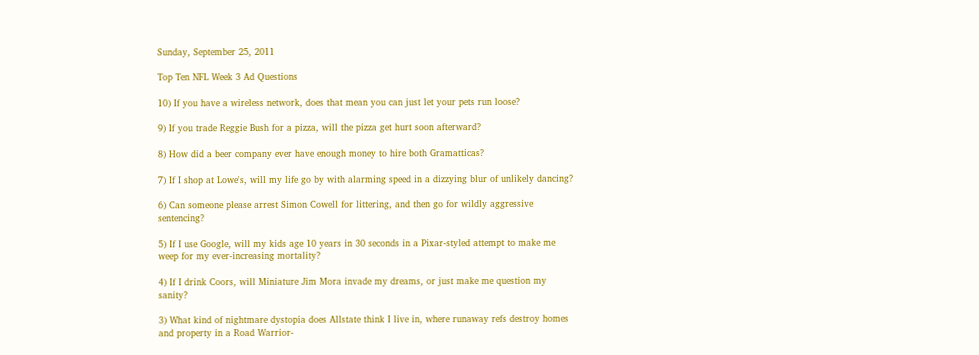Sunday, September 25, 2011

Top Ten NFL Week 3 Ad Questions

10) If you have a wireless network, does that mean you can just let your pets run loose?

9) If you trade Reggie Bush for a pizza, will the pizza get hurt soon afterward?

8) How did a beer company ever have enough money to hire both Gramatticas?

7) If I shop at Lowe's, will my life go by with alarming speed in a dizzying blur of unlikely dancing?

6) Can someone please arrest Simon Cowell for littering, and then go for wildly aggressive sentencing?

5) If I use Google, will my kids age 10 years in 30 seconds in a Pixar-styled attempt to make me weep for my ever-increasing mortality?

4) If I drink Coors, will Miniature Jim Mora invade my dreams, or just make me question my sanity?

3) What kind of nightmare dystopia does Allstate think I live in, where runaway refs destroy homes and property in a Road Warrior-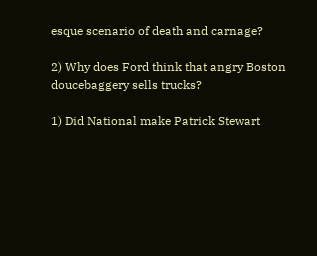esque scenario of death and carnage?

2) Why does Ford think that angry Boston doucebaggery sells trucks?

1) Did National make Patrick Stewart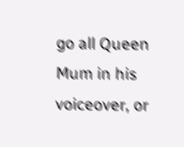go all Queen Mum in his voiceover, or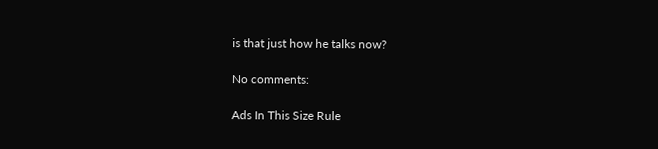is that just how he talks now?

No comments:

Ads In This Size Rule